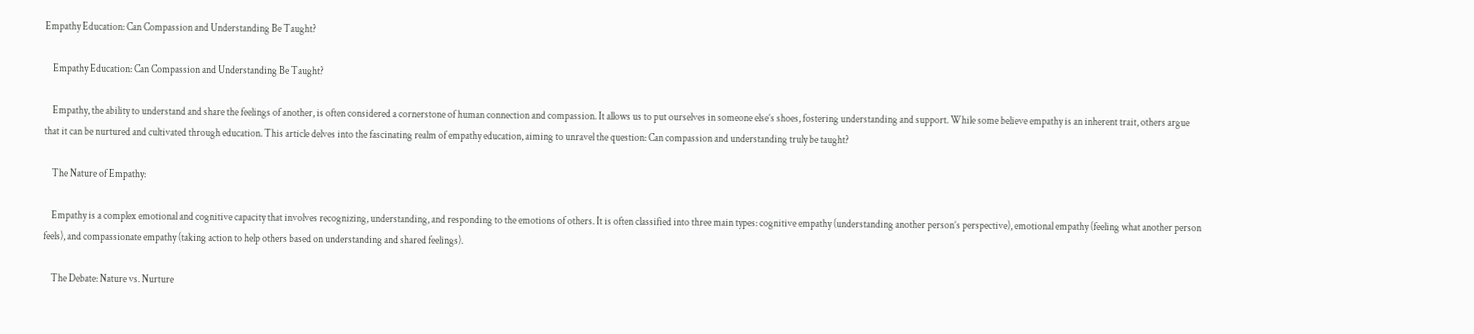Empathy Education: Can Compassion and Understanding Be Taught?

    Empathy Education: Can Compassion and Understanding Be Taught?

    Empathy, the ability to understand and share the feelings of another, is often considered a cornerstone of human connection and compassion. It allows us to put ourselves in someone else’s shoes, fostering understanding and support. While some believe empathy is an inherent trait, others argue that it can be nurtured and cultivated through education. This article delves into the fascinating realm of empathy education, aiming to unravel the question: Can compassion and understanding truly be taught?

    The Nature of Empathy:

    Empathy is a complex emotional and cognitive capacity that involves recognizing, understanding, and responding to the emotions of others. It is often classified into three main types: cognitive empathy (understanding another person’s perspective), emotional empathy (feeling what another person feels), and compassionate empathy (taking action to help others based on understanding and shared feelings).

    The Debate: Nature vs. Nurture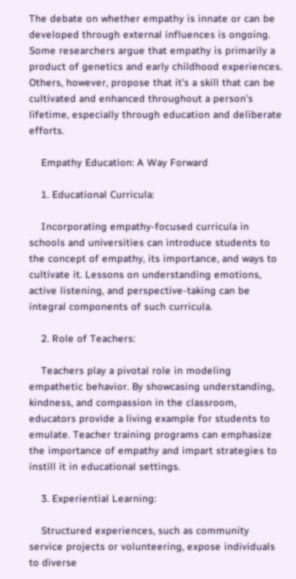The debate on whether empathy is innate or can be developed through external influences is ongoing. Some researchers argue that empathy is primarily a product of genetics and early childhood experiences. Others, however, propose that it’s a skill that can be cultivated and enhanced throughout a person’s lifetime, especially through education and deliberate efforts.

    Empathy Education: A Way Forward

    1. Educational Curricula:

    Incorporating empathy-focused curricula in schools and universities can introduce students to the concept of empathy, its importance, and ways to cultivate it. Lessons on understanding emotions, active listening, and perspective-taking can be integral components of such curricula.

    2. Role of Teachers:

    Teachers play a pivotal role in modeling empathetic behavior. By showcasing understanding, kindness, and compassion in the classroom, educators provide a living example for students to emulate. Teacher training programs can emphasize the importance of empathy and impart strategies to instill it in educational settings.

    3. Experiential Learning:

    Structured experiences, such as community service projects or volunteering, expose individuals to diverse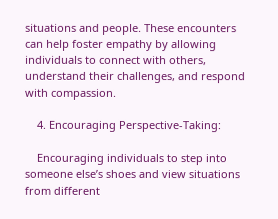situations and people. These encounters can help foster empathy by allowing individuals to connect with others, understand their challenges, and respond with compassion.

    4. Encouraging Perspective-Taking:

    Encouraging individuals to step into someone else’s shoes and view situations from different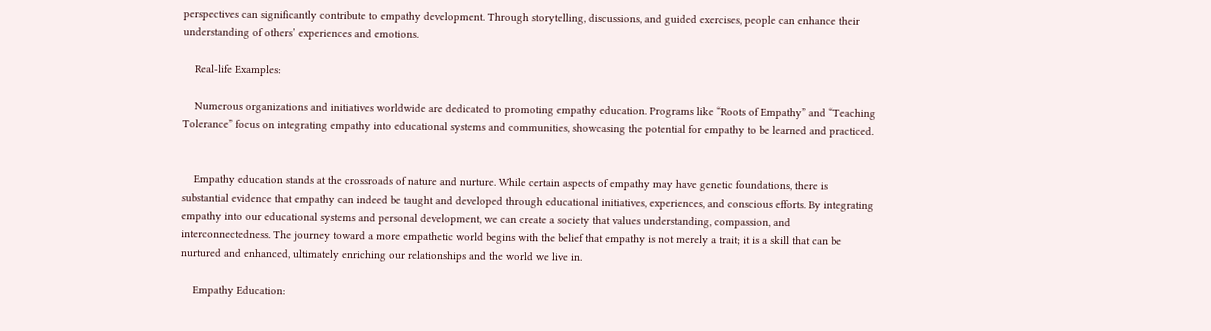perspectives can significantly contribute to empathy development. Through storytelling, discussions, and guided exercises, people can enhance their understanding of others’ experiences and emotions.

    Real-life Examples:

    Numerous organizations and initiatives worldwide are dedicated to promoting empathy education. Programs like “Roots of Empathy” and “Teaching Tolerance” focus on integrating empathy into educational systems and communities, showcasing the potential for empathy to be learned and practiced.


    Empathy education stands at the crossroads of nature and nurture. While certain aspects of empathy may have genetic foundations, there is substantial evidence that empathy can indeed be taught and developed through educational initiatives, experiences, and conscious efforts. By integrating empathy into our educational systems and personal development, we can create a society that values understanding, compassion, and interconnectedness. The journey toward a more empathetic world begins with the belief that empathy is not merely a trait; it is a skill that can be nurtured and enhanced, ultimately enriching our relationships and the world we live in.

    Empathy Education: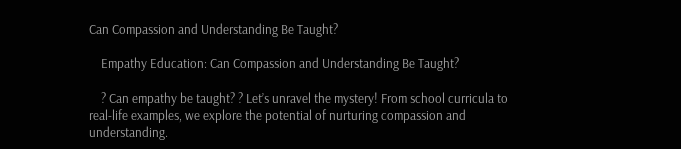Can Compassion and Understanding Be Taught?

    Empathy Education: Can Compassion and Understanding Be Taught?

    ? Can empathy be taught? ? Let’s unravel the mystery! From school curricula to real-life examples, we explore the potential of nurturing compassion and understanding.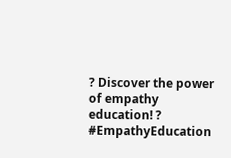? Discover the power of empathy education! ? #EmpathyEducation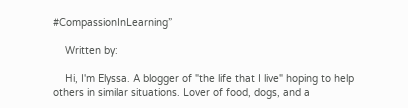#CompassionInLearning”

    Written by:

    Hi, I'm Elyssa. A blogger of "the life that I live" hoping to help others in similar situations. Lover of food, dogs, and a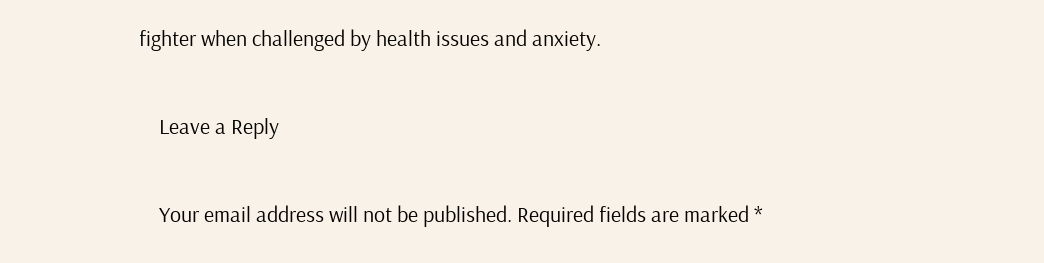fighter when challenged by health issues and anxiety.

    Leave a Reply

    Your email address will not be published. Required fields are marked *